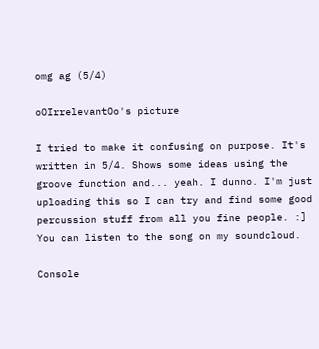omg ag (5/4)

oOIrrelevantOo's picture

I tried to make it confusing on purpose. It's written in 5/4. Shows some ideas using the groove function and... yeah. I dunno. I'm just uploading this so I can try and find some good percussion stuff from all you fine people. :]
You can listen to the song on my soundcloud.

Console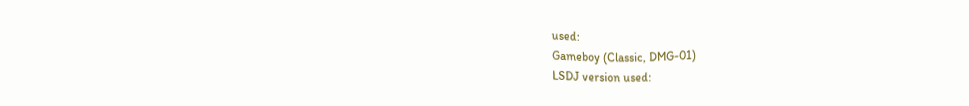used:
Gameboy (Classic, DMG-01)
LSDJ version used: